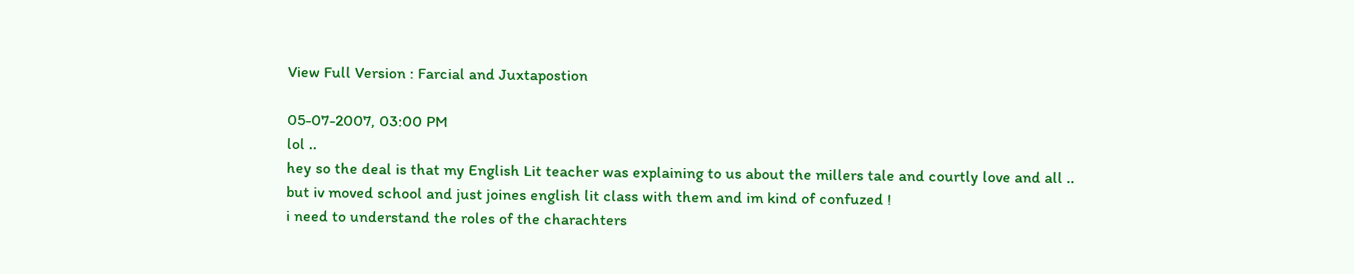View Full Version : Farcial and Juxtapostion

05-07-2007, 03:00 PM
lol ..
hey so the deal is that my English Lit teacher was explaining to us about the millers tale and courtly love and all .. but iv moved school and just joines english lit class with them and im kind of confuzed !
i need to understand the roles of the charachters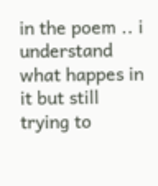in the poem .. i understand what happes in it but still trying to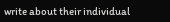write about their individual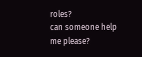roles?
can someone help me please?